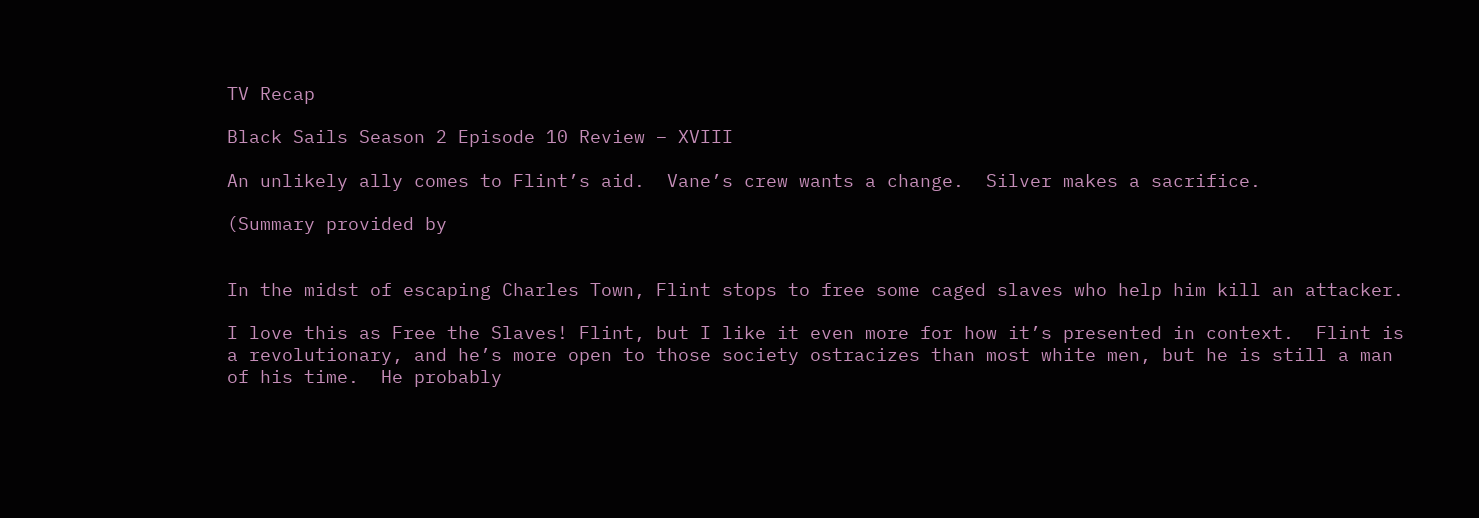TV Recap

Black Sails Season 2 Episode 10 Review – XVIII

An unlikely ally comes to Flint’s aid.  Vane’s crew wants a change.  Silver makes a sacrifice.

(Summary provided by


In the midst of escaping Charles Town, Flint stops to free some caged slaves who help him kill an attacker.

I love this as Free the Slaves! Flint, but I like it even more for how it’s presented in context.  Flint is a revolutionary, and he’s more open to those society ostracizes than most white men, but he is still a man of his time.  He probably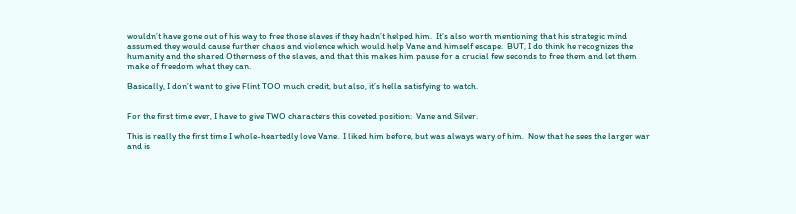wouldn’t have gone out of his way to free those slaves if they hadn’t helped him.  It’s also worth mentioning that his strategic mind assumed they would cause further chaos and violence which would help Vane and himself escape.  BUT, I do think he recognizes the humanity and the shared Otherness of the slaves, and that this makes him pause for a crucial few seconds to free them and let them make of freedom what they can.

Basically, I don’t want to give Flint TOO much credit, but also, it’s hella satisfying to watch.


For the first time ever, I have to give TWO characters this coveted position:  Vane and Silver.

This is really the first time I whole-heartedly love Vane.  I liked him before, but was always wary of him.  Now that he sees the larger war and is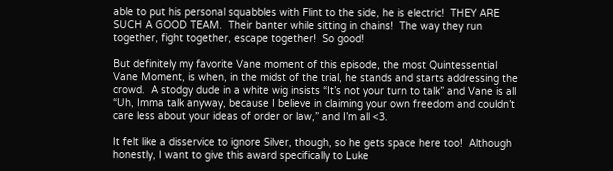able to put his personal squabbles with Flint to the side, he is electric!  THEY ARE SUCH A GOOD TEAM.  Their banter while sitting in chains!  The way they run together, fight together, escape together!  So good!

But definitely my favorite Vane moment of this episode, the most Quintessential Vane Moment, is when, in the midst of the trial, he stands and starts addressing the crowd.  A stodgy dude in a white wig insists “It’s not your turn to talk” and Vane is all “Uh, Imma talk anyway, because I believe in claiming your own freedom and couldn’t care less about your ideas of order or law,” and I’m all <3.

It felt like a disservice to ignore Silver, though, so he gets space here too!  Although honestly, I want to give this award specifically to Luke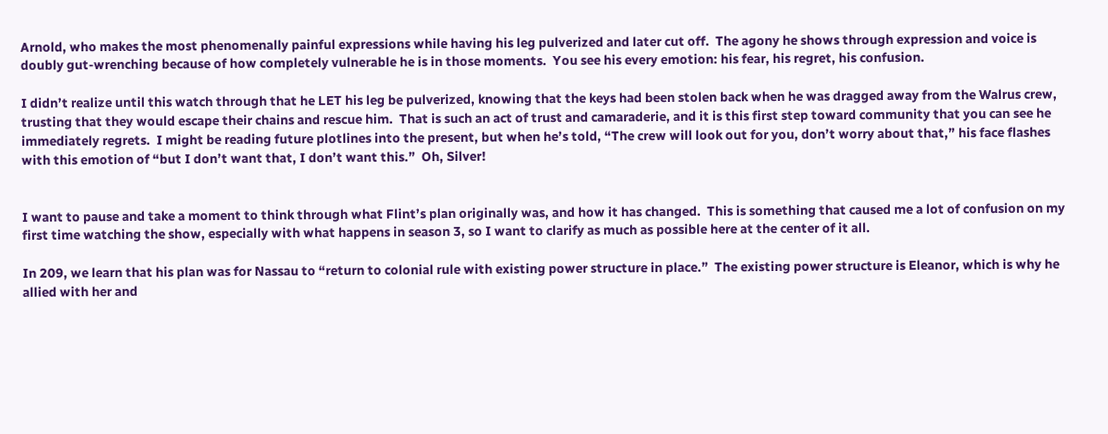Arnold, who makes the most phenomenally painful expressions while having his leg pulverized and later cut off.  The agony he shows through expression and voice is doubly gut-wrenching because of how completely vulnerable he is in those moments.  You see his every emotion: his fear, his regret, his confusion.

I didn’t realize until this watch through that he LET his leg be pulverized, knowing that the keys had been stolen back when he was dragged away from the Walrus crew, trusting that they would escape their chains and rescue him.  That is such an act of trust and camaraderie, and it is this first step toward community that you can see he immediately regrets.  I might be reading future plotlines into the present, but when he’s told, “The crew will look out for you, don’t worry about that,” his face flashes with this emotion of “but I don’t want that, I don’t want this.”  Oh, Silver!


I want to pause and take a moment to think through what Flint’s plan originally was, and how it has changed.  This is something that caused me a lot of confusion on my first time watching the show, especially with what happens in season 3, so I want to clarify as much as possible here at the center of it all.

In 209, we learn that his plan was for Nassau to “return to colonial rule with existing power structure in place.”  The existing power structure is Eleanor, which is why he allied with her and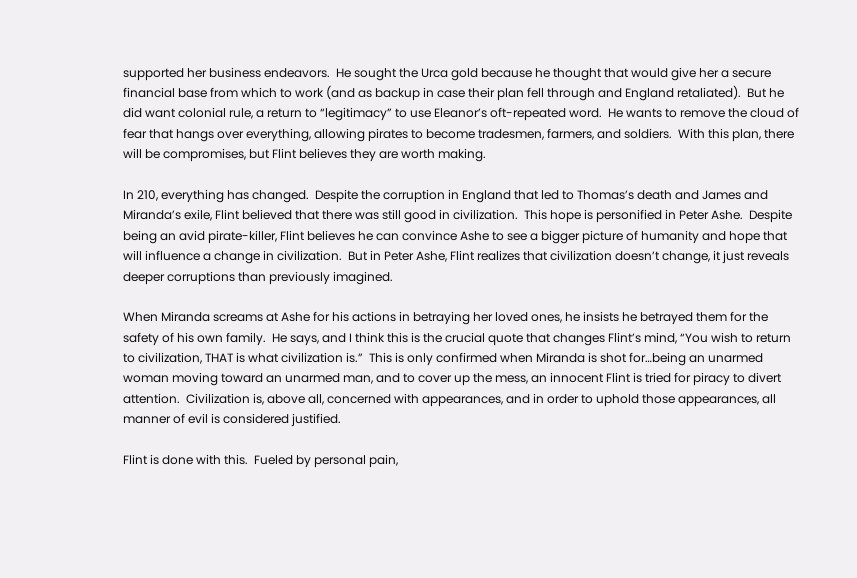supported her business endeavors.  He sought the Urca gold because he thought that would give her a secure financial base from which to work (and as backup in case their plan fell through and England retaliated).  But he did want colonial rule, a return to “legitimacy” to use Eleanor’s oft-repeated word.  He wants to remove the cloud of fear that hangs over everything, allowing pirates to become tradesmen, farmers, and soldiers.  With this plan, there will be compromises, but Flint believes they are worth making.

In 210, everything has changed.  Despite the corruption in England that led to Thomas’s death and James and Miranda’s exile, Flint believed that there was still good in civilization.  This hope is personified in Peter Ashe.  Despite being an avid pirate-killer, Flint believes he can convince Ashe to see a bigger picture of humanity and hope that will influence a change in civilization.  But in Peter Ashe, Flint realizes that civilization doesn’t change, it just reveals deeper corruptions than previously imagined.

When Miranda screams at Ashe for his actions in betraying her loved ones, he insists he betrayed them for the safety of his own family.  He says, and I think this is the crucial quote that changes Flint’s mind, “You wish to return to civilization, THAT is what civilization is.”  This is only confirmed when Miranda is shot for…being an unarmed woman moving toward an unarmed man, and to cover up the mess, an innocent Flint is tried for piracy to divert attention.  Civilization is, above all, concerned with appearances, and in order to uphold those appearances, all manner of evil is considered justified.

Flint is done with this.  Fueled by personal pain,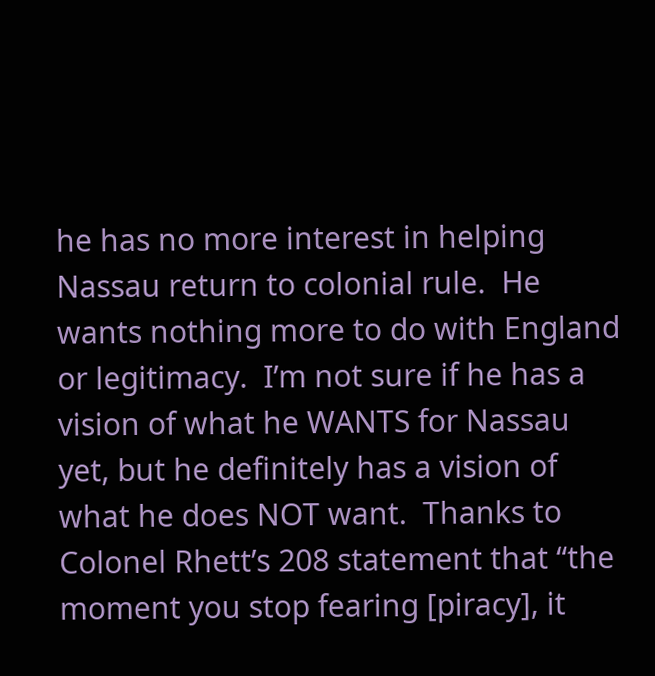he has no more interest in helping Nassau return to colonial rule.  He wants nothing more to do with England or legitimacy.  I’m not sure if he has a vision of what he WANTS for Nassau yet, but he definitely has a vision of what he does NOT want.  Thanks to Colonel Rhett’s 208 statement that “the moment you stop fearing [piracy], it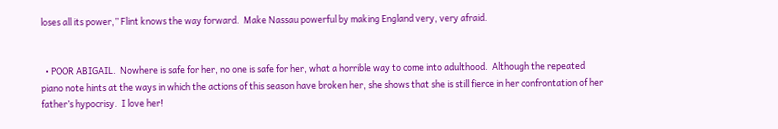loses all its power,” Flint knows the way forward.  Make Nassau powerful by making England very, very afraid.


  • POOR ABIGAIL.  Nowhere is safe for her, no one is safe for her, what a horrible way to come into adulthood.  Although the repeated piano note hints at the ways in which the actions of this season have broken her, she shows that she is still fierce in her confrontation of her father’s hypocrisy.  I love her!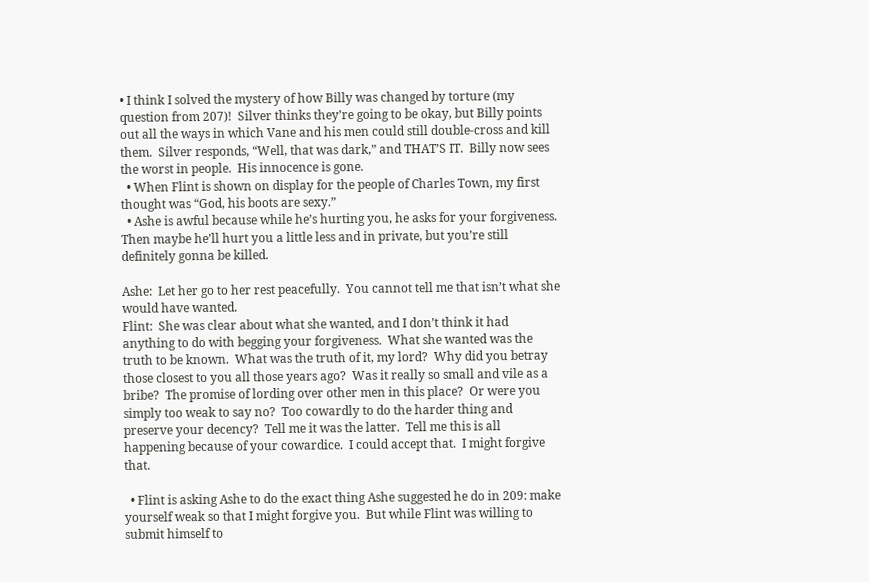• I think I solved the mystery of how Billy was changed by torture (my question from 207)!  Silver thinks they’re going to be okay, but Billy points out all the ways in which Vane and his men could still double-cross and kill them.  Silver responds, “Well, that was dark,” and THAT’S IT.  Billy now sees the worst in people.  His innocence is gone.
  • When Flint is shown on display for the people of Charles Town, my first thought was “God, his boots are sexy.”
  • Ashe is awful because while he’s hurting you, he asks for your forgiveness.  Then maybe he’ll hurt you a little less and in private, but you’re still definitely gonna be killed.

Ashe:  Let her go to her rest peacefully.  You cannot tell me that isn’t what she would have wanted.
Flint:  She was clear about what she wanted, and I don’t think it had anything to do with begging your forgiveness.  What she wanted was the truth to be known.  What was the truth of it, my lord?  Why did you betray those closest to you all those years ago?  Was it really so small and vile as a bribe?  The promise of lording over other men in this place?  Or were you simply too weak to say no?  Too cowardly to do the harder thing and preserve your decency?  Tell me it was the latter.  Tell me this is all happening because of your cowardice.  I could accept that.  I might forgive that.

  • Flint is asking Ashe to do the exact thing Ashe suggested he do in 209: make yourself weak so that I might forgive you.  But while Flint was willing to submit himself to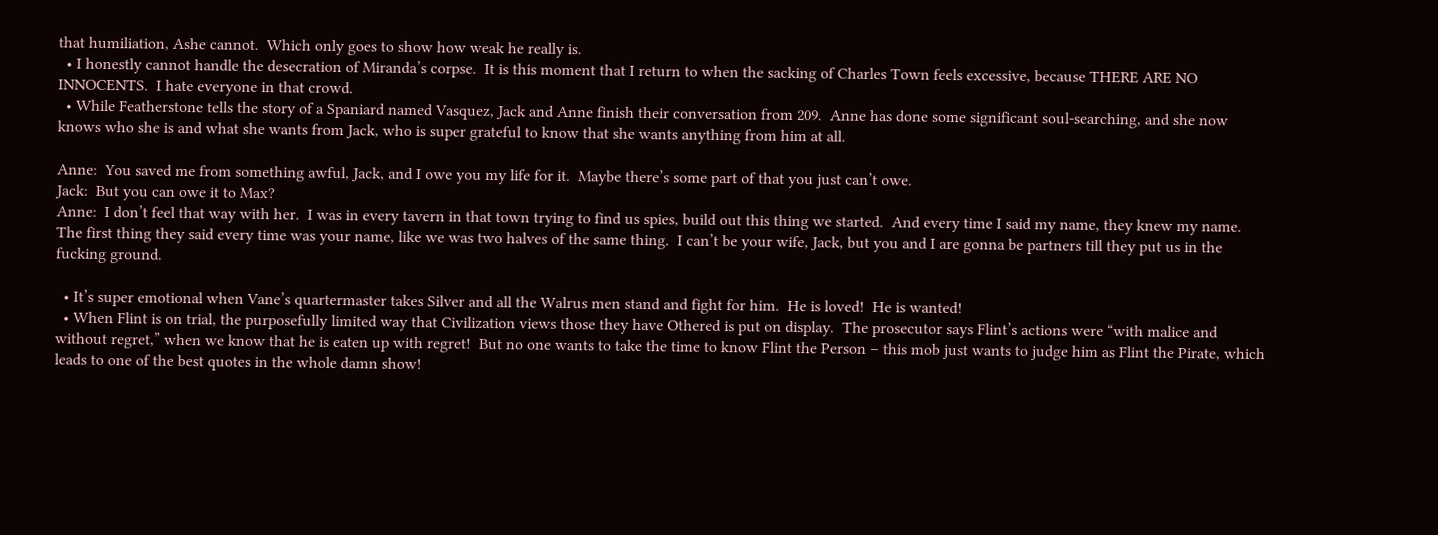that humiliation, Ashe cannot.  Which only goes to show how weak he really is.
  • I honestly cannot handle the desecration of Miranda’s corpse.  It is this moment that I return to when the sacking of Charles Town feels excessive, because THERE ARE NO INNOCENTS.  I hate everyone in that crowd.
  • While Featherstone tells the story of a Spaniard named Vasquez, Jack and Anne finish their conversation from 209.  Anne has done some significant soul-searching, and she now knows who she is and what she wants from Jack, who is super grateful to know that she wants anything from him at all.

Anne:  You saved me from something awful, Jack, and I owe you my life for it.  Maybe there’s some part of that you just can’t owe.
Jack:  But you can owe it to Max?
Anne:  I don’t feel that way with her.  I was in every tavern in that town trying to find us spies, build out this thing we started.  And every time I said my name, they knew my name.  The first thing they said every time was your name, like we was two halves of the same thing.  I can’t be your wife, Jack, but you and I are gonna be partners till they put us in the fucking ground.

  • It’s super emotional when Vane’s quartermaster takes Silver and all the Walrus men stand and fight for him.  He is loved!  He is wanted!
  • When Flint is on trial, the purposefully limited way that Civilization views those they have Othered is put on display.  The prosecutor says Flint’s actions were “with malice and without regret,” when we know that he is eaten up with regret!  But no one wants to take the time to know Flint the Person – this mob just wants to judge him as Flint the Pirate, which leads to one of the best quotes in the whole damn show!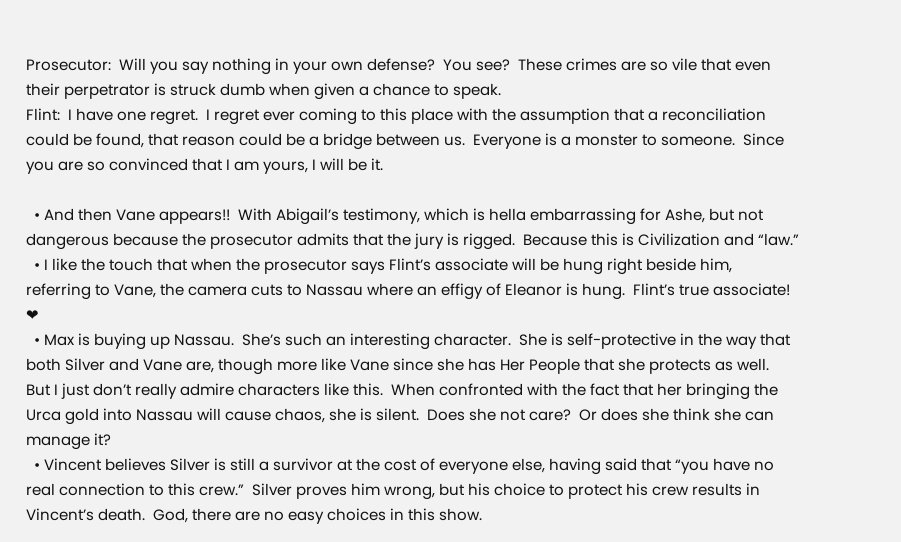Prosecutor:  Will you say nothing in your own defense?  You see?  These crimes are so vile that even their perpetrator is struck dumb when given a chance to speak.
Flint:  I have one regret.  I regret ever coming to this place with the assumption that a reconciliation could be found, that reason could be a bridge between us.  Everyone is a monster to someone.  Since you are so convinced that I am yours, I will be it.

  • And then Vane appears!!  With Abigail’s testimony, which is hella embarrassing for Ashe, but not dangerous because the prosecutor admits that the jury is rigged.  Because this is Civilization and “law.”
  • I like the touch that when the prosecutor says Flint’s associate will be hung right beside him, referring to Vane, the camera cuts to Nassau where an effigy of Eleanor is hung.  Flint’s true associate!  ❤
  • Max is buying up Nassau.  She’s such an interesting character.  She is self-protective in the way that both Silver and Vane are, though more like Vane since she has Her People that she protects as well.  But I just don’t really admire characters like this.  When confronted with the fact that her bringing the Urca gold into Nassau will cause chaos, she is silent.  Does she not care?  Or does she think she can manage it?
  • Vincent believes Silver is still a survivor at the cost of everyone else, having said that “you have no real connection to this crew.”  Silver proves him wrong, but his choice to protect his crew results in Vincent’s death.  God, there are no easy choices in this show.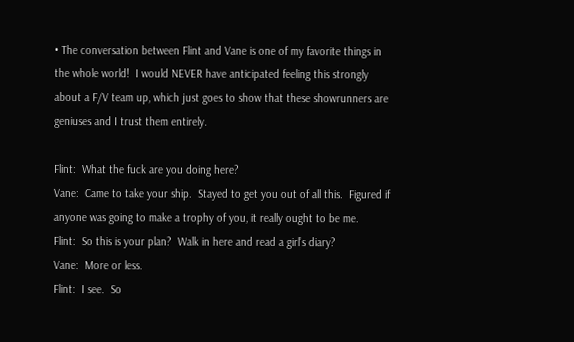• The conversation between Flint and Vane is one of my favorite things in the whole world!  I would NEVER have anticipated feeling this strongly about a F/V team up, which just goes to show that these showrunners are geniuses and I trust them entirely.

Flint:  What the fuck are you doing here?
Vane:  Came to take your ship.  Stayed to get you out of all this.  Figured if anyone was going to make a trophy of you, it really ought to be me.
Flint:  So this is your plan?  Walk in here and read a girl’s diary?
Vane:  More or less.
Flint:  I see.  So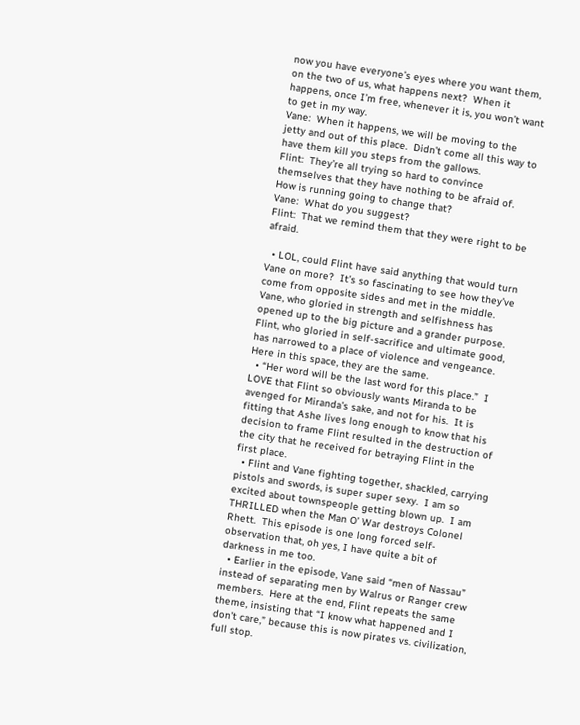now you have everyone’s eyes where you want them, on the two of us, what happens next?  When it happens, once I’m free, whenever it is, you won’t want to get in my way.
Vane:  When it happens, we will be moving to the jetty and out of this place.  Didn’t come all this way to have them kill you steps from the gallows.
Flint:  They’re all trying so hard to convince themselves that they have nothing to be afraid of.  How is running going to change that?
Vane:  What do you suggest?
Flint:  That we remind them that they were right to be afraid.

  • LOL, could Flint have said anything that would turn Vane on more?  It’s so fascinating to see how they’ve come from opposite sides and met in the middle.  Vane, who gloried in strength and selfishness has opened up to the big picture and a grander purpose.  Flint, who gloried in self-sacrifice and ultimate good, has narrowed to a place of violence and vengeance.  Here in this space, they are the same.
  • “Her word will be the last word for this place.”  I LOVE that Flint so obviously wants Miranda to be avenged for Miranda’s sake, and not for his.  It is fitting that Ashe lives long enough to know that his decision to frame Flint resulted in the destruction of the city that he received for betraying Flint in the first place.
  • Flint and Vane fighting together, shackled, carrying pistols and swords, is super super sexy.  I am so excited about townspeople getting blown up.  I am THRILLED when the Man O’ War destroys Colonel Rhett.  This episode is one long forced self-observation that, oh yes, I have quite a bit of darkness in me too.
  • Earlier in the episode, Vane said “men of Nassau” instead of separating men by Walrus or Ranger crew members.  Here at the end, Flint repeats the same theme, insisting that “I know what happened and I don’t care,” because this is now pirates vs. civilization, full stop.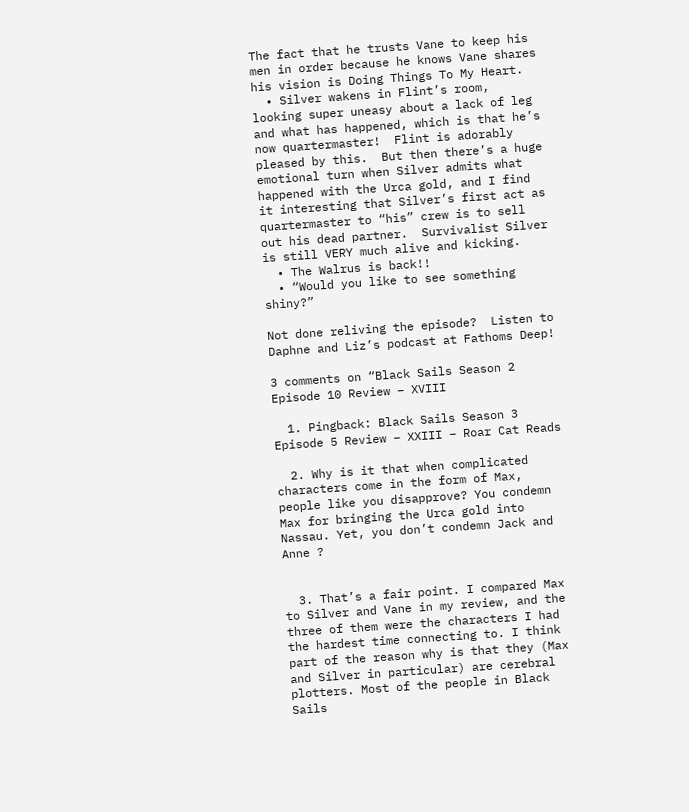The fact that he trusts Vane to keep his men in order because he knows Vane shares his vision is Doing Things To My Heart.
  • Silver wakens in Flint’s room, looking super uneasy about a lack of leg and what has happened, which is that he’s now quartermaster!  Flint is adorably pleased by this.  But then there’s a huge emotional turn when Silver admits what happened with the Urca gold, and I find it interesting that Silver’s first act as quartermaster to “his” crew is to sell out his dead partner.  Survivalist Silver is still VERY much alive and kicking.
  • The Walrus is back!!
  • “Would you like to see something shiny?”

Not done reliving the episode?  Listen to Daphne and Liz’s podcast at Fathoms Deep!

3 comments on “Black Sails Season 2 Episode 10 Review – XVIII

  1. Pingback: Black Sails Season 3 Episode 5 Review – XXIII – Roar Cat Reads

  2. Why is it that when complicated characters come in the form of Max, people like you disapprove? You condemn Max for bringing the Urca gold into Nassau. Yet, you don’t condemn Jack and Anne ?


  3. That’s a fair point. I compared Max to Silver and Vane in my review, and the three of them were the characters I had the hardest time connecting to. I think part of the reason why is that they (Max and Silver in particular) are cerebral plotters. Most of the people in Black Sails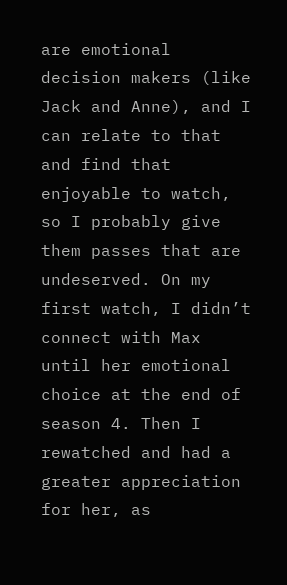are emotional decision makers (like Jack and Anne), and I can relate to that and find that enjoyable to watch, so I probably give them passes that are undeserved. On my first watch, I didn’t connect with Max until her emotional choice at the end of season 4. Then I rewatched and had a greater appreciation for her, as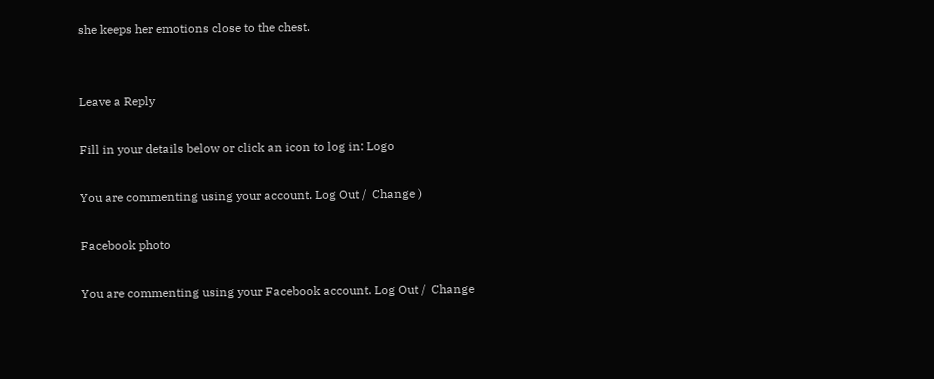she keeps her emotions close to the chest.


Leave a Reply

Fill in your details below or click an icon to log in: Logo

You are commenting using your account. Log Out /  Change )

Facebook photo

You are commenting using your Facebook account. Log Out /  Change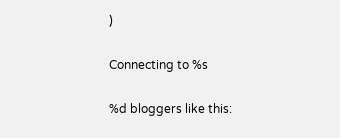)

Connecting to %s

%d bloggers like this: